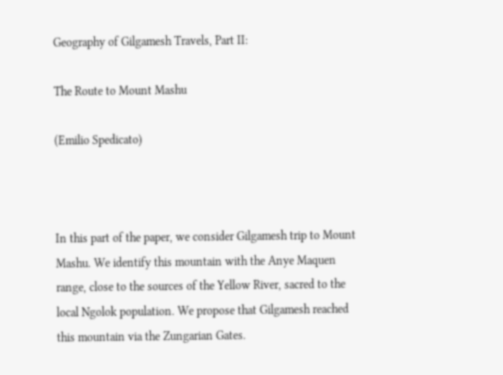Geography of Gilgamesh Travels, Part II:

The Route to Mount Mashu

(Emilio Spedicato)



In this part of the paper, we consider Gilgamesh trip to Mount Mashu. We identify this mountain with the Anye Maquen range, close to the sources of the Yellow River, sacred to the local Ngolok population. We propose that Gilgamesh reached this mountain via the Zungarian Gates.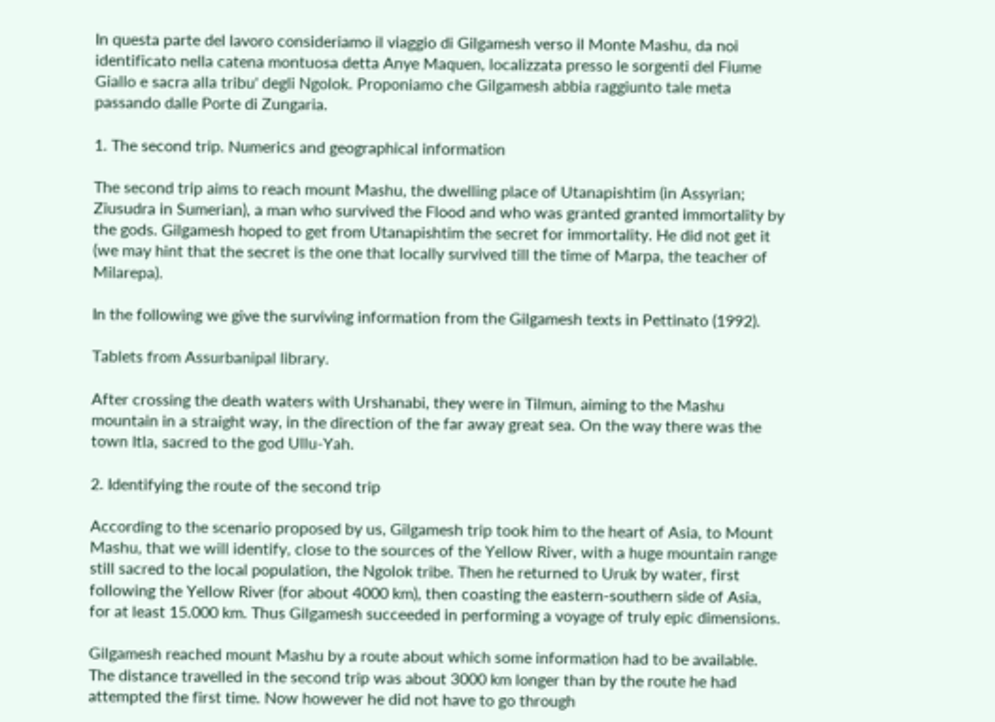In questa parte del lavoro consideriamo il viaggio di Gilgamesh verso il Monte Mashu, da noi identificato nella catena montuosa detta Anye Maquen, localizzata presso le sorgenti del Fiume Giallo e sacra alla tribu' degli Ngolok. Proponiamo che Gilgamesh abbia raggiunto tale meta passando dalle Porte di Zungaria.

1. The second trip. Numerics and geographical information

The second trip aims to reach mount Mashu, the dwelling place of Utanapishtim (in Assyrian; Ziusudra in Sumerian), a man who survived the Flood and who was granted granted immortality by the gods. Gilgamesh hoped to get from Utanapishtim the secret for immortality. He did not get it (we may hint that the secret is the one that locally survived till the time of Marpa, the teacher of Milarepa).

In the following we give the surviving information from the Gilgamesh texts in Pettinato (1992).

Tablets from Assurbanipal library.

After crossing the death waters with Urshanabi, they were in Tilmun, aiming to the Mashu mountain in a straight way, in the direction of the far away great sea. On the way there was the town Itla, sacred to the god Ullu-Yah.

2. Identifying the route of the second trip

According to the scenario proposed by us, Gilgamesh trip took him to the heart of Asia, to Mount Mashu, that we will identify, close to the sources of the Yellow River, with a huge mountain range still sacred to the local population, the Ngolok tribe. Then he returned to Uruk by water, first following the Yellow River (for about 4000 km), then coasting the eastern-southern side of Asia, for at least 15.000 km. Thus Gilgamesh succeeded in performing a voyage of truly epic dimensions.

Gilgamesh reached mount Mashu by a route about which some information had to be available. The distance travelled in the second trip was about 3000 km longer than by the route he had attempted the first time. Now however he did not have to go through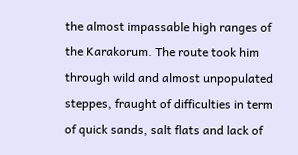the almost impassable high ranges of the Karakorum. The route took him through wild and almost unpopulated steppes, fraught of difficulties in term of quick sands, salt flats and lack of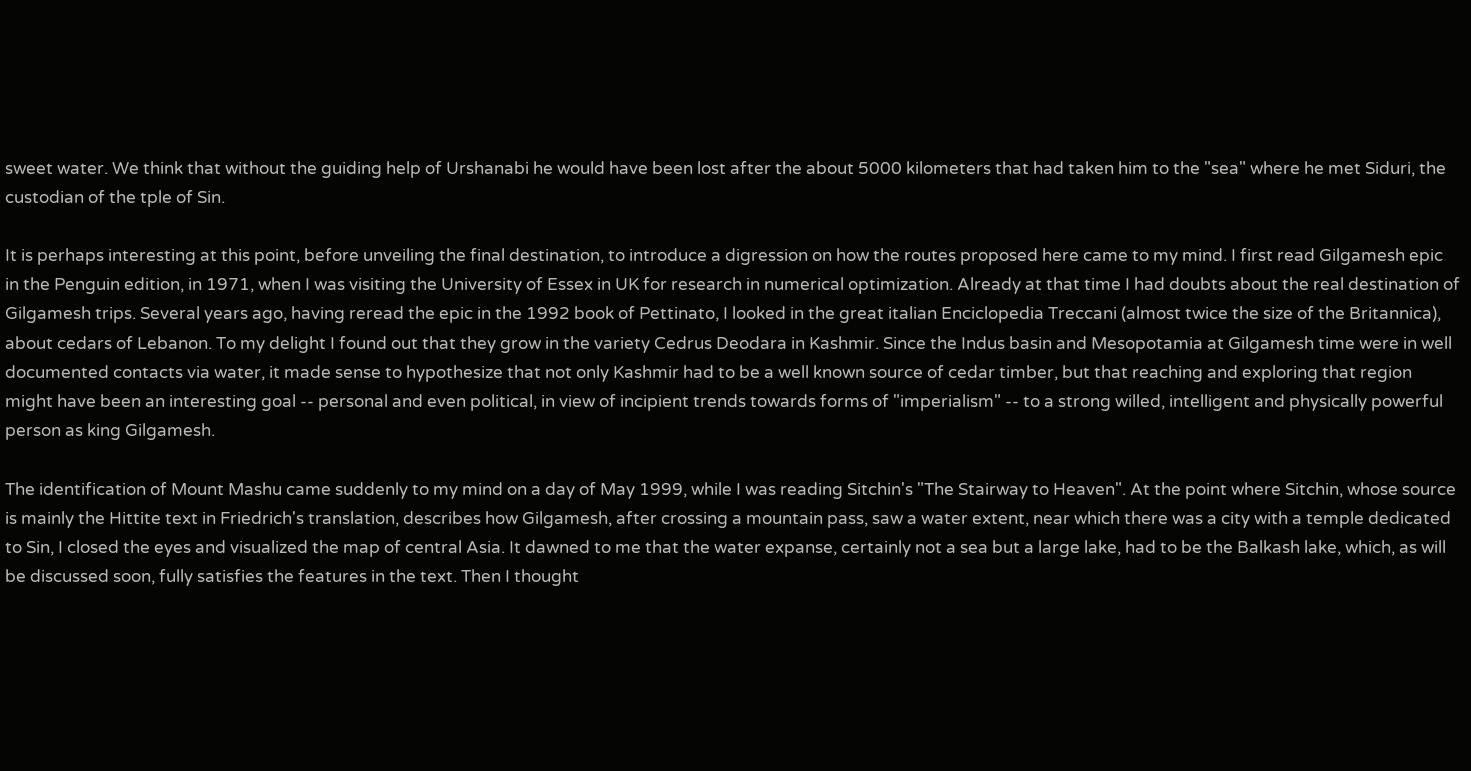sweet water. We think that without the guiding help of Urshanabi he would have been lost after the about 5000 kilometers that had taken him to the "sea" where he met Siduri, the custodian of the tple of Sin.

It is perhaps interesting at this point, before unveiling the final destination, to introduce a digression on how the routes proposed here came to my mind. I first read Gilgamesh epic in the Penguin edition, in 1971, when I was visiting the University of Essex in UK for research in numerical optimization. Already at that time I had doubts about the real destination of Gilgamesh trips. Several years ago, having reread the epic in the 1992 book of Pettinato, I looked in the great italian Enciclopedia Treccani (almost twice the size of the Britannica), about cedars of Lebanon. To my delight I found out that they grow in the variety Cedrus Deodara in Kashmir. Since the Indus basin and Mesopotamia at Gilgamesh time were in well documented contacts via water, it made sense to hypothesize that not only Kashmir had to be a well known source of cedar timber, but that reaching and exploring that region might have been an interesting goal -- personal and even political, in view of incipient trends towards forms of "imperialism" -- to a strong willed, intelligent and physically powerful person as king Gilgamesh.

The identification of Mount Mashu came suddenly to my mind on a day of May 1999, while I was reading Sitchin's "The Stairway to Heaven". At the point where Sitchin, whose source is mainly the Hittite text in Friedrich's translation, describes how Gilgamesh, after crossing a mountain pass, saw a water extent, near which there was a city with a temple dedicated to Sin, I closed the eyes and visualized the map of central Asia. It dawned to me that the water expanse, certainly not a sea but a large lake, had to be the Balkash lake, which, as will be discussed soon, fully satisfies the features in the text. Then I thought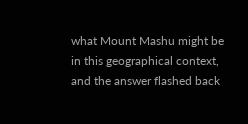what Mount Mashu might be in this geographical context, and the answer flashed back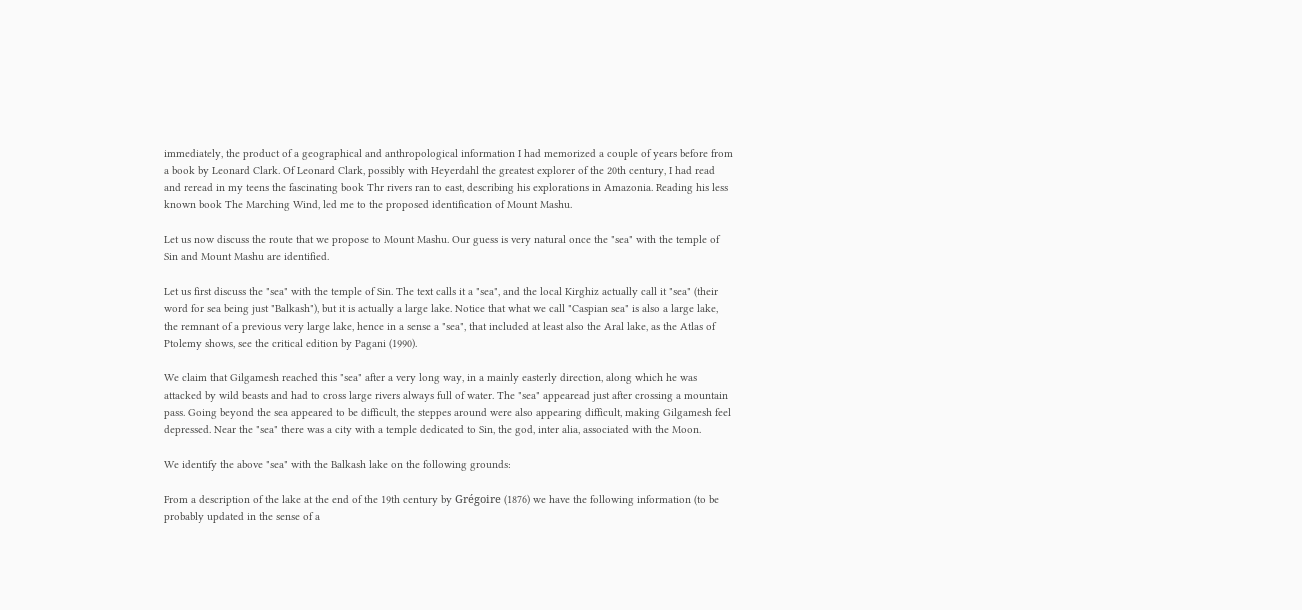immediately, the product of a geographical and anthropological information I had memorized a couple of years before from a book by Leonard Clark. Of Leonard Clark, possibly with Heyerdahl the greatest explorer of the 20th century, I had read and reread in my teens the fascinating book Thr rivers ran to east, describing his explorations in Amazonia. Reading his less known book The Marching Wind, led me to the proposed identification of Mount Mashu.

Let us now discuss the route that we propose to Mount Mashu. Our guess is very natural once the "sea" with the temple of Sin and Mount Mashu are identified.

Let us first discuss the "sea" with the temple of Sin. The text calls it a "sea", and the local Kirghiz actually call it "sea" (their word for sea being just "Balkash"), but it is actually a large lake. Notice that what we call "Caspian sea" is also a large lake, the remnant of a previous very large lake, hence in a sense a "sea", that included at least also the Aral lake, as the Atlas of Ptolemy shows, see the critical edition by Pagani (1990).

We claim that Gilgamesh reached this "sea" after a very long way, in a mainly easterly direction, along which he was attacked by wild beasts and had to cross large rivers always full of water. The "sea" appearead just after crossing a mountain pass. Going beyond the sea appeared to be difficult, the steppes around were also appearing difficult, making Gilgamesh feel depressed. Near the "sea" there was a city with a temple dedicated to Sin, the god, inter alia, associated with the Moon.

We identify the above "sea" with the Balkash lake on the following grounds:

From a description of the lake at the end of the 19th century by Grégoire (1876) we have the following information (to be probably updated in the sense of a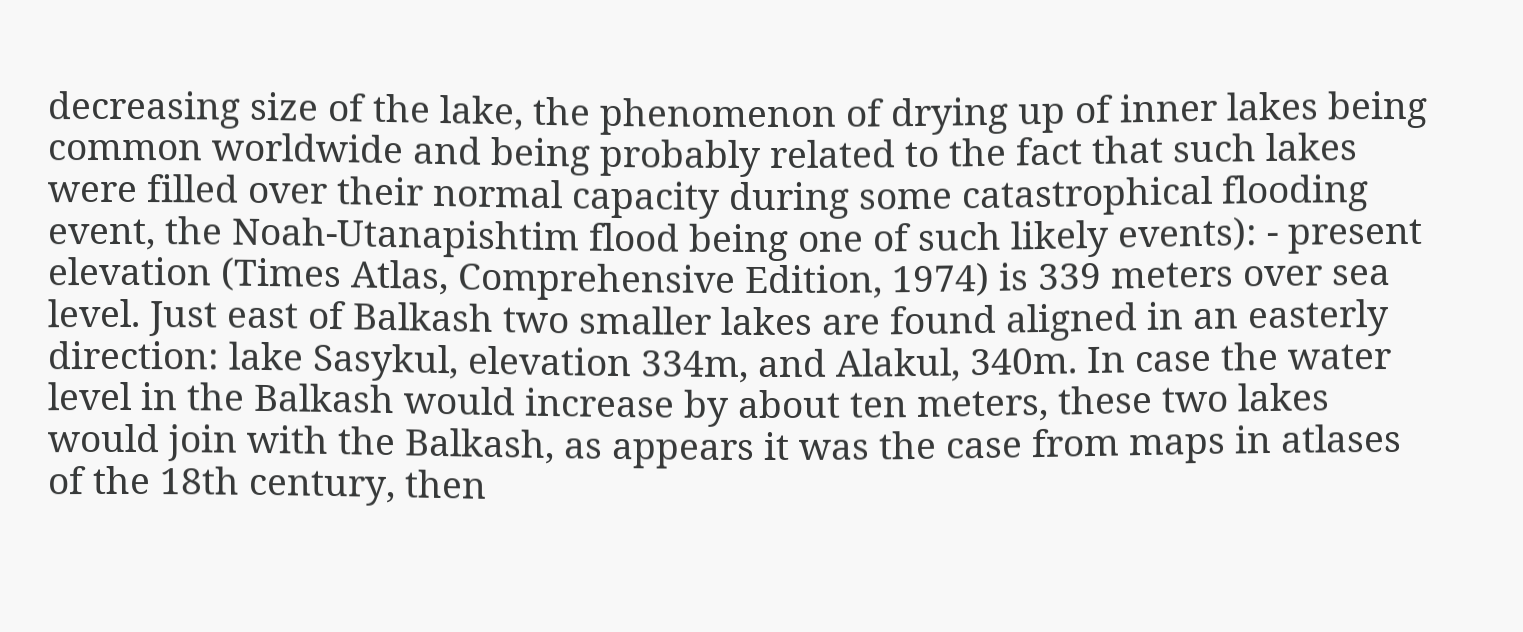decreasing size of the lake, the phenomenon of drying up of inner lakes being common worldwide and being probably related to the fact that such lakes were filled over their normal capacity during some catastrophical flooding event, the Noah-Utanapishtim flood being one of such likely events): - present elevation (Times Atlas, Comprehensive Edition, 1974) is 339 meters over sea level. Just east of Balkash two smaller lakes are found aligned in an easterly direction: lake Sasykul, elevation 334m, and Alakul, 340m. In case the water level in the Balkash would increase by about ten meters, these two lakes would join with the Balkash, as appears it was the case from maps in atlases of the 18th century, then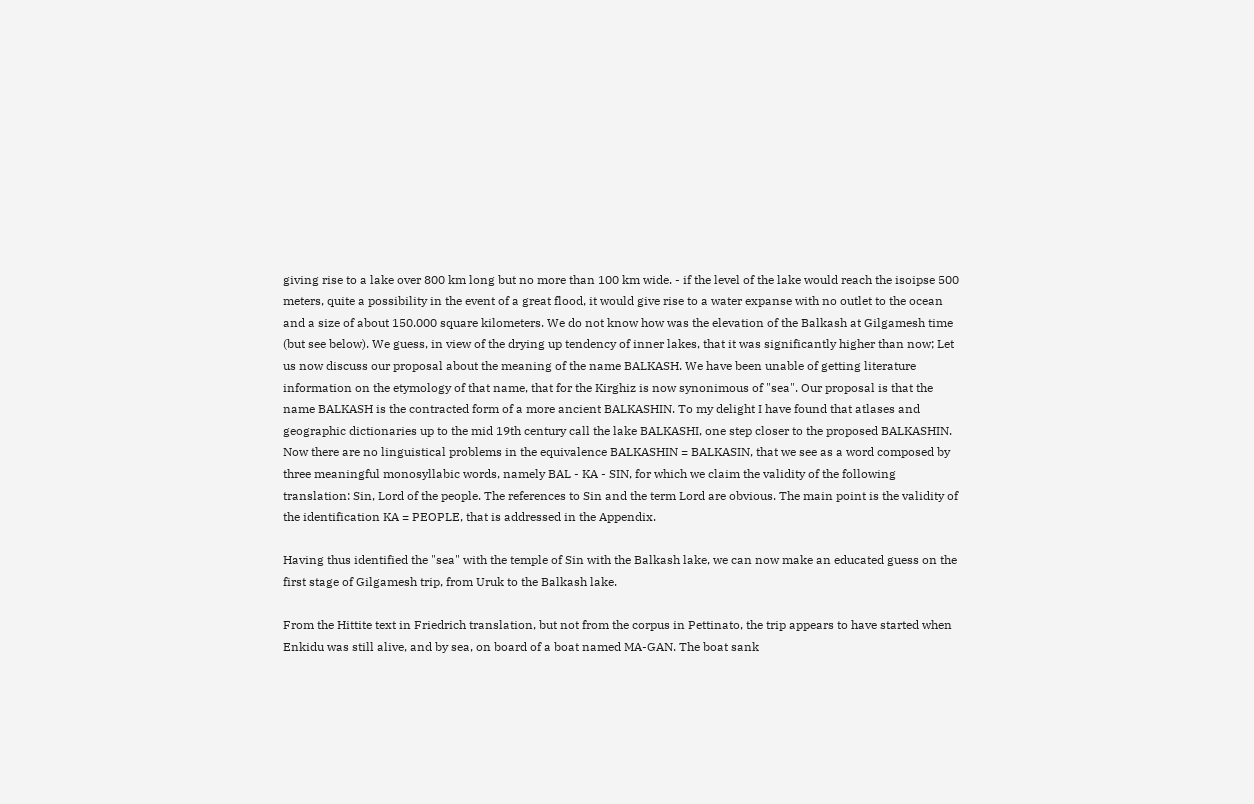giving rise to a lake over 800 km long but no more than 100 km wide. - if the level of the lake would reach the isoipse 500 meters, quite a possibility in the event of a great flood, it would give rise to a water expanse with no outlet to the ocean and a size of about 150.000 square kilometers. We do not know how was the elevation of the Balkash at Gilgamesh time (but see below). We guess, in view of the drying up tendency of inner lakes, that it was significantly higher than now; Let us now discuss our proposal about the meaning of the name BALKASH. We have been unable of getting literature information on the etymology of that name, that for the Kirghiz is now synonimous of "sea". Our proposal is that the name BALKASH is the contracted form of a more ancient BALKASHIN. To my delight I have found that atlases and geographic dictionaries up to the mid 19th century call the lake BALKASHI, one step closer to the proposed BALKASHIN. Now there are no linguistical problems in the equivalence BALKASHIN = BALKASIN, that we see as a word composed by three meaningful monosyllabic words, namely BAL - KA - SIN, for which we claim the validity of the following translation: Sin, Lord of the people. The references to Sin and the term Lord are obvious. The main point is the validity of the identification KA = PEOPLE, that is addressed in the Appendix.

Having thus identified the "sea" with the temple of Sin with the Balkash lake, we can now make an educated guess on the first stage of Gilgamesh trip, from Uruk to the Balkash lake.

From the Hittite text in Friedrich translation, but not from the corpus in Pettinato, the trip appears to have started when Enkidu was still alive, and by sea, on board of a boat named MA-GAN. The boat sank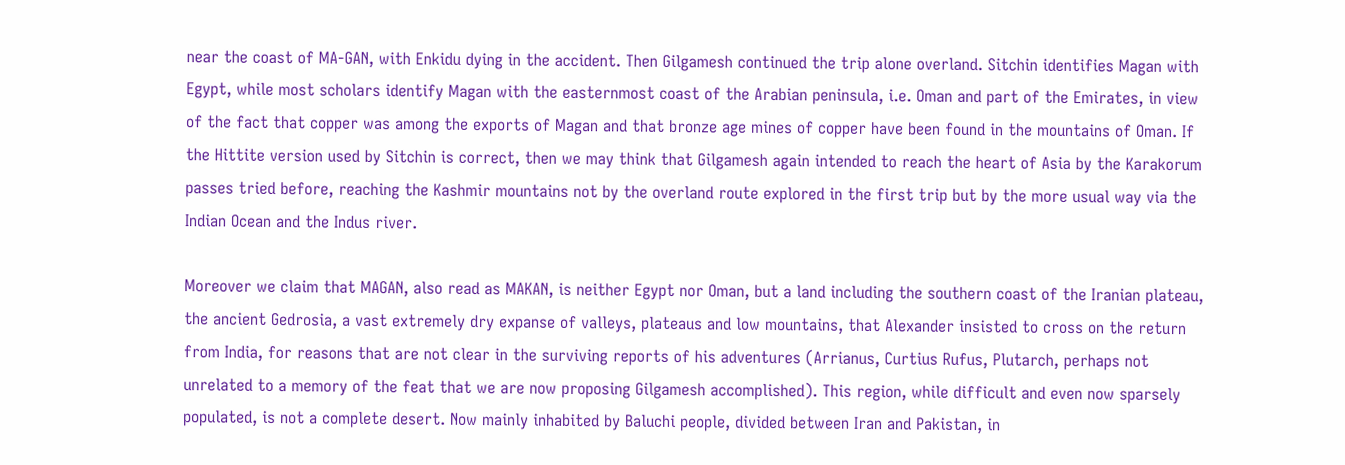near the coast of MA-GAN, with Enkidu dying in the accident. Then Gilgamesh continued the trip alone overland. Sitchin identifies Magan with Egypt, while most scholars identify Magan with the easternmost coast of the Arabian peninsula, i.e. Oman and part of the Emirates, in view of the fact that copper was among the exports of Magan and that bronze age mines of copper have been found in the mountains of Oman. If the Hittite version used by Sitchin is correct, then we may think that Gilgamesh again intended to reach the heart of Asia by the Karakorum passes tried before, reaching the Kashmir mountains not by the overland route explored in the first trip but by the more usual way via the Indian Ocean and the Indus river.

Moreover we claim that MAGAN, also read as MAKAN, is neither Egypt nor Oman, but a land including the southern coast of the Iranian plateau, the ancient Gedrosia, a vast extremely dry expanse of valleys, plateaus and low mountains, that Alexander insisted to cross on the return from India, for reasons that are not clear in the surviving reports of his adventures (Arrianus, Curtius Rufus, Plutarch, perhaps not unrelated to a memory of the feat that we are now proposing Gilgamesh accomplished). This region, while difficult and even now sparsely populated, is not a complete desert. Now mainly inhabited by Baluchi people, divided between Iran and Pakistan, in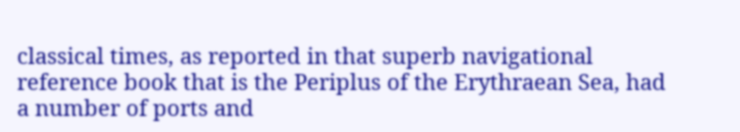classical times, as reported in that superb navigational reference book that is the Periplus of the Erythraean Sea, had a number of ports and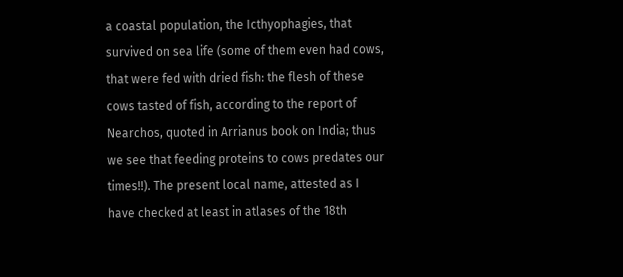a coastal population, the Icthyophagies, that survived on sea life (some of them even had cows, that were fed with dried fish: the flesh of these cows tasted of fish, according to the report of Nearchos, quoted in Arrianus book on India; thus we see that feeding proteins to cows predates our times!!). The present local name, attested as I have checked at least in atlases of the 18th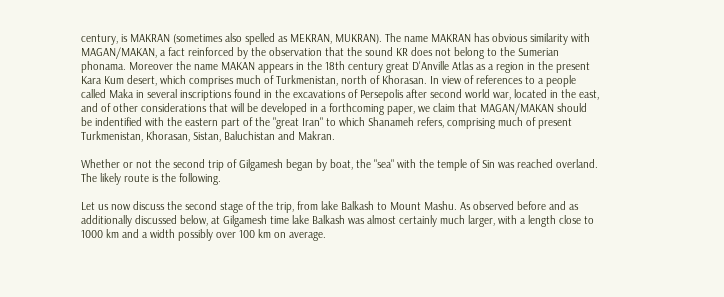century, is MAKRAN (sometimes also spelled as MEKRAN, MUKRAN). The name MAKRAN has obvious similarity with MAGAN/MAKAN, a fact reinforced by the observation that the sound KR does not belong to the Sumerian phonama. Moreover the name MAKAN appears in the 18th century great D'Anville Atlas as a region in the present Kara Kum desert, which comprises much of Turkmenistan, north of Khorasan. In view of references to a people called Maka in several inscriptions found in the excavations of Persepolis after second world war, located in the east, and of other considerations that will be developed in a forthcoming paper, we claim that MAGAN/MAKAN should be indentified with the eastern part of the "great Iran" to which Shanameh refers, comprising much of present Turkmenistan, Khorasan, Sistan, Baluchistan and Makran.

Whether or not the second trip of Gilgamesh began by boat, the "sea" with the temple of Sin was reached overland. The likely route is the following.

Let us now discuss the second stage of the trip, from lake Balkash to Mount Mashu. As observed before and as additionally discussed below, at Gilgamesh time lake Balkash was almost certainly much larger, with a length close to 1000 km and a width possibly over 100 km on average.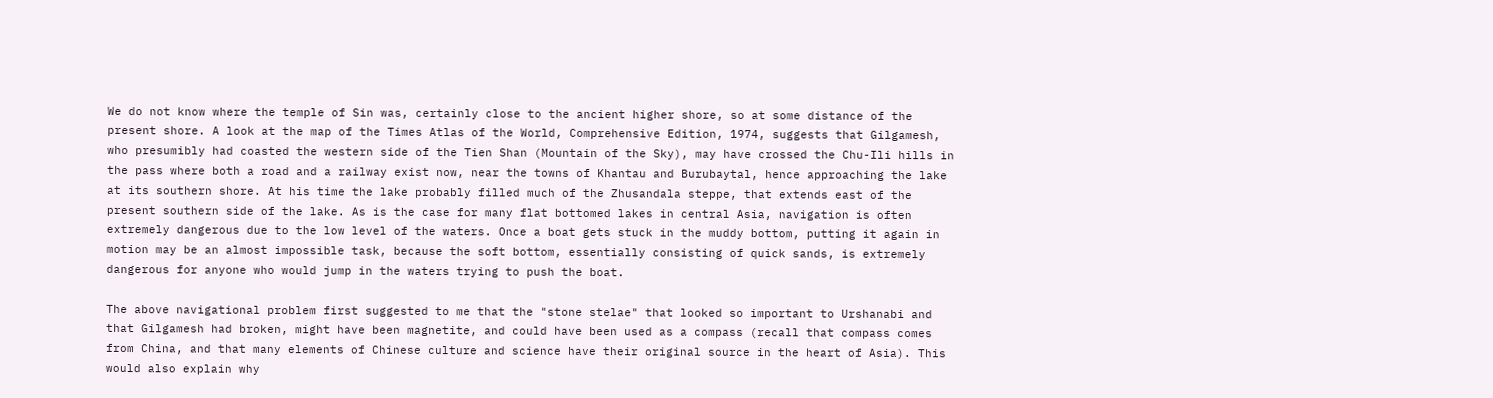We do not know where the temple of Sin was, certainly close to the ancient higher shore, so at some distance of the present shore. A look at the map of the Times Atlas of the World, Comprehensive Edition, 1974, suggests that Gilgamesh, who presumibly had coasted the western side of the Tien Shan (Mountain of the Sky), may have crossed the Chu-Ili hills in the pass where both a road and a railway exist now, near the towns of Khantau and Burubaytal, hence approaching the lake at its southern shore. At his time the lake probably filled much of the Zhusandala steppe, that extends east of the present southern side of the lake. As is the case for many flat bottomed lakes in central Asia, navigation is often extremely dangerous due to the low level of the waters. Once a boat gets stuck in the muddy bottom, putting it again in motion may be an almost impossible task, because the soft bottom, essentially consisting of quick sands, is extremely dangerous for anyone who would jump in the waters trying to push the boat.

The above navigational problem first suggested to me that the "stone stelae" that looked so important to Urshanabi and that Gilgamesh had broken, might have been magnetite, and could have been used as a compass (recall that compass comes from China, and that many elements of Chinese culture and science have their original source in the heart of Asia). This would also explain why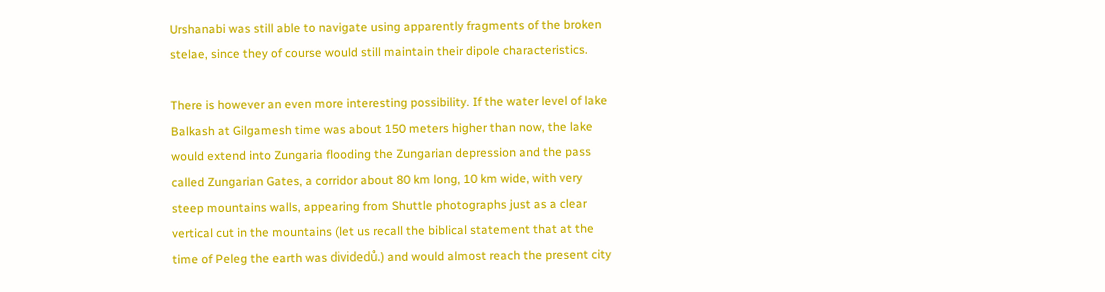Urshanabi was still able to navigate using apparently fragments of the broken stelae, since they of course would still maintain their dipole characteristics.

There is however an even more interesting possibility. If the water level of lake Balkash at Gilgamesh time was about 150 meters higher than now, the lake would extend into Zungaria flooding the Zungarian depression and the pass called Zungarian Gates, a corridor about 80 km long, 10 km wide, with very steep mountains walls, appearing from Shuttle photographs just as a clear vertical cut in the mountains (let us recall the biblical statement that at the time of Peleg the earth was dividedů.) and would almost reach the present city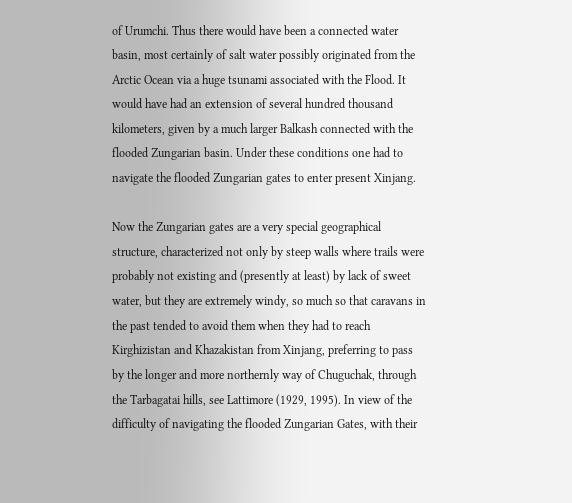of Urumchi. Thus there would have been a connected water basin, most certainly of salt water possibly originated from the Arctic Ocean via a huge tsunami associated with the Flood. It would have had an extension of several hundred thousand kilometers, given by a much larger Balkash connected with the flooded Zungarian basin. Under these conditions one had to navigate the flooded Zungarian gates to enter present Xinjang.

Now the Zungarian gates are a very special geographical structure, characterized not only by steep walls where trails were probably not existing and (presently at least) by lack of sweet water, but they are extremely windy, so much so that caravans in the past tended to avoid them when they had to reach Kirghizistan and Khazakistan from Xinjang, preferring to pass by the longer and more northernly way of Chuguchak, through the Tarbagatai hills, see Lattimore (1929, 1995). In view of the difficulty of navigating the flooded Zungarian Gates, with their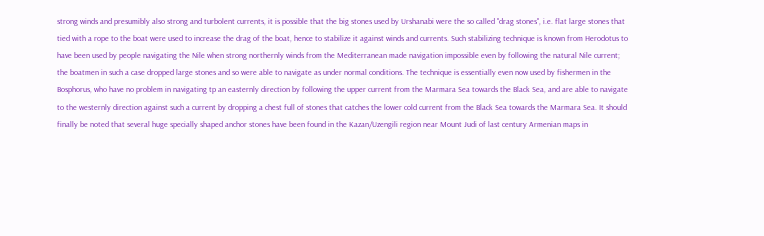strong winds and presumibly also strong and turbolent currents, it is possible that the big stones used by Urshanabi were the so called "drag stones", i.e. flat large stones that tied with a rope to the boat were used to increase the drag of the boat, hence to stabilize it against winds and currents. Such stabilizing technique is known from Herodotus to have been used by people navigating the Nile when strong northernly winds from the Mediterranean made navigation impossible even by following the natural Nile current; the boatmen in such a case dropped large stones and so were able to navigate as under normal conditions. The technique is essentially even now used by fishermen in the Bosphorus, who have no problem in navigating tp an easternly direction by following the upper current from the Marmara Sea towards the Black Sea, and are able to navigate to the westernly direction against such a current by dropping a chest full of stones that catches the lower cold current from the Black Sea towards the Marmara Sea. It should finally be noted that several huge specially shaped anchor stones have been found in the Kazan/Uzengili region near Mount Judi of last century Armenian maps in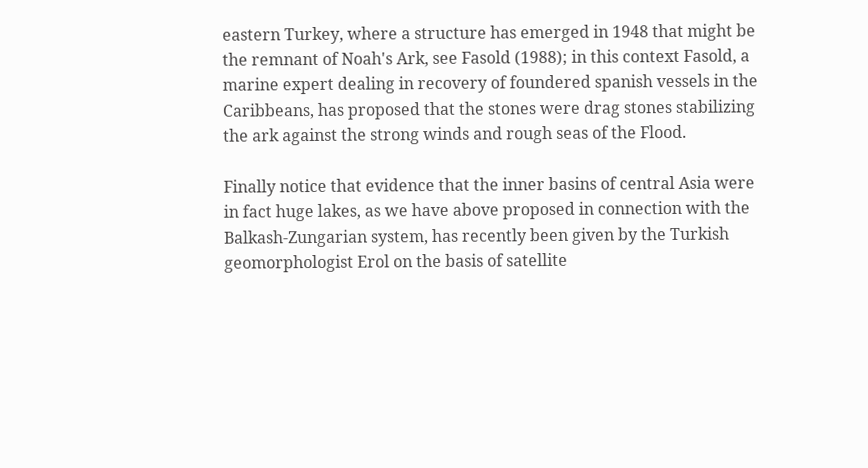eastern Turkey, where a structure has emerged in 1948 that might be the remnant of Noah's Ark, see Fasold (1988); in this context Fasold, a marine expert dealing in recovery of foundered spanish vessels in the Caribbeans, has proposed that the stones were drag stones stabilizing the ark against the strong winds and rough seas of the Flood.

Finally notice that evidence that the inner basins of central Asia were in fact huge lakes, as we have above proposed in connection with the Balkash-Zungarian system, has recently been given by the Turkish geomorphologist Erol on the basis of satellite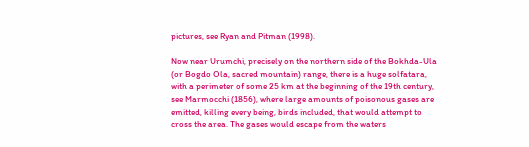pictures, see Ryan and Pitman (1998).

Now near Urumchi, precisely on the northern side of the Bokhda-Ula (or Bogdo Ola, sacred mountain) range, there is a huge solfatara, with a perimeter of some 25 km at the beginning of the 19th century, see Marmocchi (1856), where large amounts of poisonous gases are emitted, killing every being, birds included, that would attempt to cross the area. The gases would escape from the waters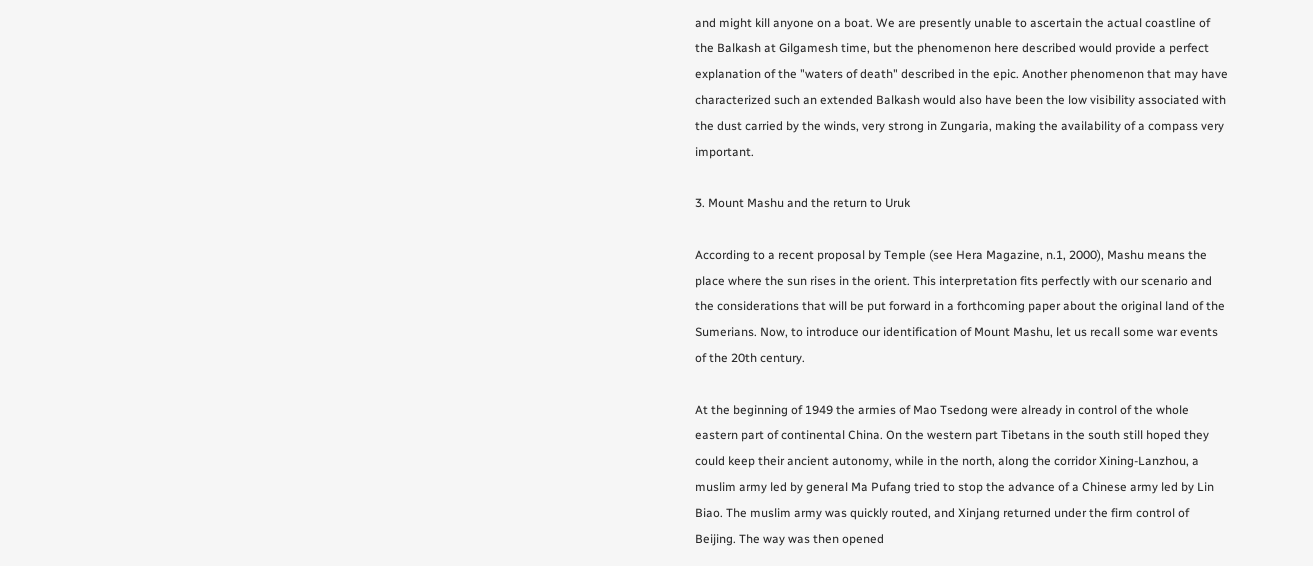and might kill anyone on a boat. We are presently unable to ascertain the actual coastline of the Balkash at Gilgamesh time, but the phenomenon here described would provide a perfect explanation of the "waters of death" described in the epic. Another phenomenon that may have characterized such an extended Balkash would also have been the low visibility associated with the dust carried by the winds, very strong in Zungaria, making the availability of a compass very important.

3. Mount Mashu and the return to Uruk

According to a recent proposal by Temple (see Hera Magazine, n.1, 2000), Mashu means the place where the sun rises in the orient. This interpretation fits perfectly with our scenario and the considerations that will be put forward in a forthcoming paper about the original land of the Sumerians. Now, to introduce our identification of Mount Mashu, let us recall some war events of the 20th century.

At the beginning of 1949 the armies of Mao Tsedong were already in control of the whole eastern part of continental China. On the western part Tibetans in the south still hoped they could keep their ancient autonomy, while in the north, along the corridor Xining-Lanzhou, a muslim army led by general Ma Pufang tried to stop the advance of a Chinese army led by Lin Biao. The muslim army was quickly routed, and Xinjang returned under the firm control of Beijing. The way was then opened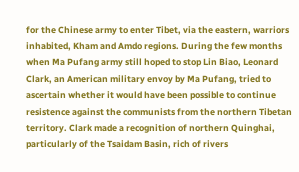for the Chinese army to enter Tibet, via the eastern, warriors inhabited, Kham and Amdo regions. During the few months when Ma Pufang army still hoped to stop Lin Biao, Leonard Clark, an American military envoy by Ma Pufang, tried to ascertain whether it would have been possible to continue resistence against the communists from the northern Tibetan territory. Clark made a recognition of northern Quinghai, particularly of the Tsaidam Basin, rich of rivers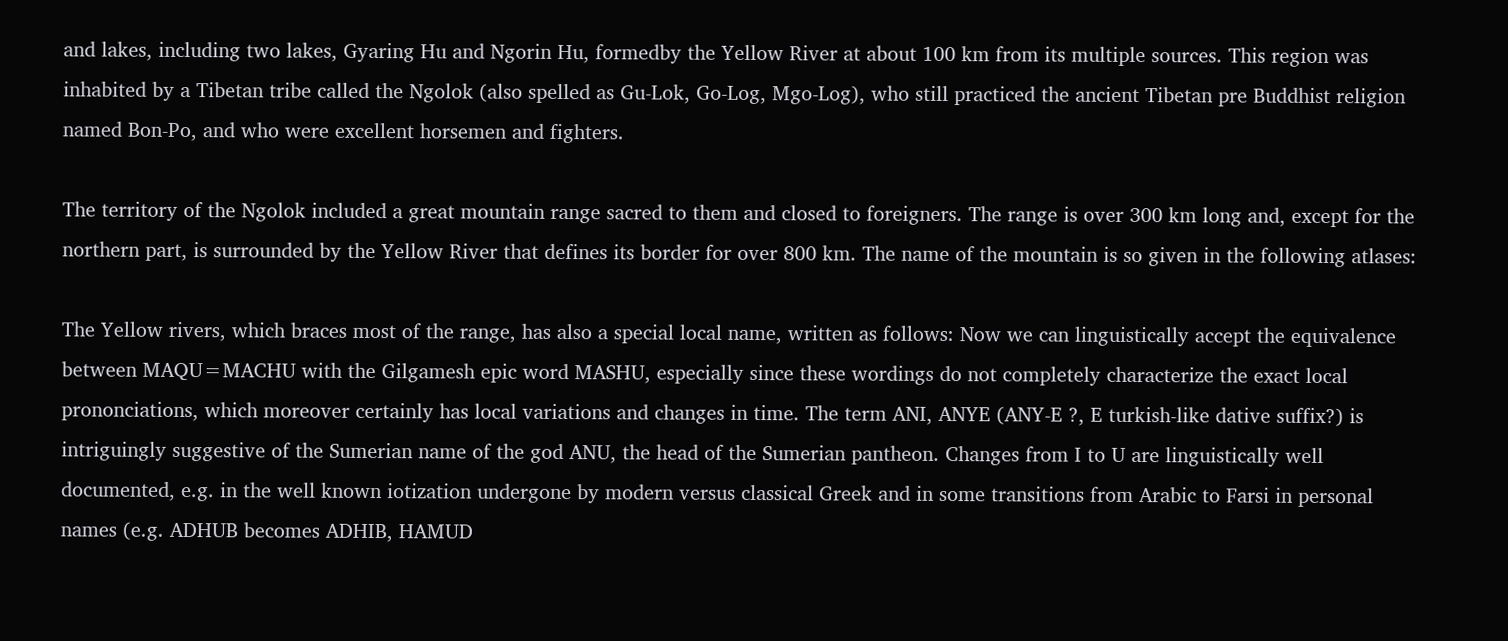and lakes, including two lakes, Gyaring Hu and Ngorin Hu, formedby the Yellow River at about 100 km from its multiple sources. This region was inhabited by a Tibetan tribe called the Ngolok (also spelled as Gu-Lok, Go-Log, Mgo-Log), who still practiced the ancient Tibetan pre Buddhist religion named Bon-Po, and who were excellent horsemen and fighters.

The territory of the Ngolok included a great mountain range sacred to them and closed to foreigners. The range is over 300 km long and, except for the northern part, is surrounded by the Yellow River that defines its border for over 800 km. The name of the mountain is so given in the following atlases:

The Yellow rivers, which braces most of the range, has also a special local name, written as follows: Now we can linguistically accept the equivalence between MAQU=MACHU with the Gilgamesh epic word MASHU, especially since these wordings do not completely characterize the exact local prononciations, which moreover certainly has local variations and changes in time. The term ANI, ANYE (ANY-E ?, E turkish-like dative suffix?) is intriguingly suggestive of the Sumerian name of the god ANU, the head of the Sumerian pantheon. Changes from I to U are linguistically well documented, e.g. in the well known iotization undergone by modern versus classical Greek and in some transitions from Arabic to Farsi in personal names (e.g. ADHUB becomes ADHIB, HAMUD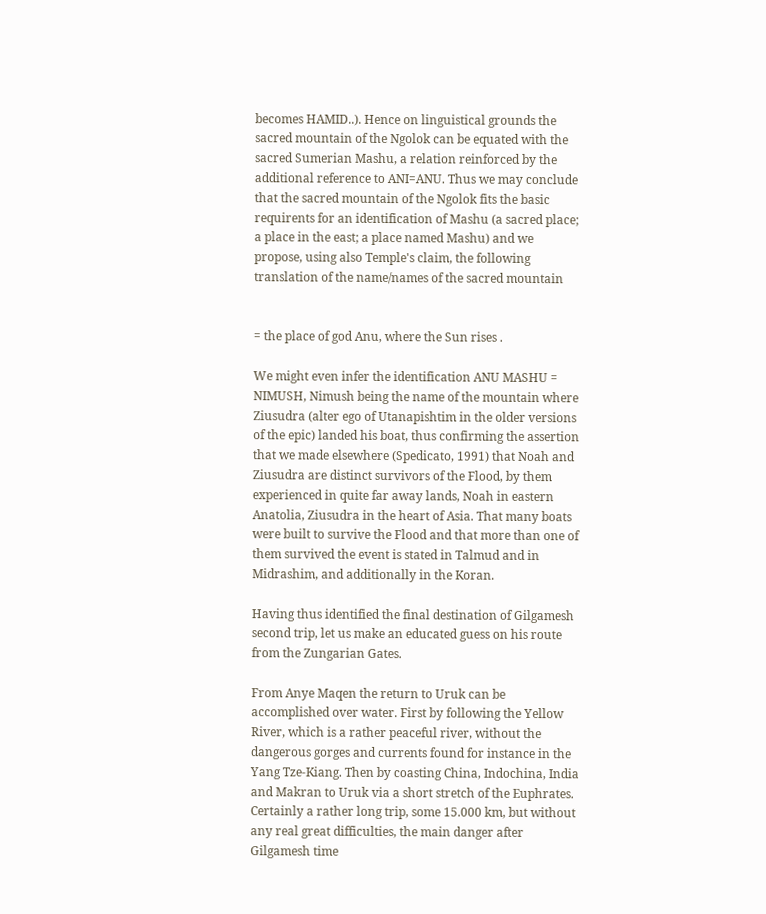becomes HAMID..). Hence on linguistical grounds the sacred mountain of the Ngolok can be equated with the sacred Sumerian Mashu, a relation reinforced by the additional reference to ANI=ANU. Thus we may conclude that the sacred mountain of the Ngolok fits the basic requirents for an identification of Mashu (a sacred place; a place in the east; a place named Mashu) and we propose, using also Temple's claim, the following translation of the name/names of the sacred mountain


= the place of god Anu, where the Sun rises .

We might even infer the identification ANU MASHU = NIMUSH, Nimush being the name of the mountain where Ziusudra (alter ego of Utanapishtim in the older versions of the epic) landed his boat, thus confirming the assertion that we made elsewhere (Spedicato, 1991) that Noah and Ziusudra are distinct survivors of the Flood, by them experienced in quite far away lands, Noah in eastern Anatolia, Ziusudra in the heart of Asia. That many boats were built to survive the Flood and that more than one of them survived the event is stated in Talmud and in Midrashim, and additionally in the Koran.

Having thus identified the final destination of Gilgamesh second trip, let us make an educated guess on his route from the Zungarian Gates.

From Anye Maqen the return to Uruk can be accomplished over water. First by following the Yellow River, which is a rather peaceful river, without the dangerous gorges and currents found for instance in the Yang Tze-Kiang. Then by coasting China, Indochina, India and Makran to Uruk via a short stretch of the Euphrates. Certainly a rather long trip, some 15.000 km, but without any real great difficulties, the main danger after Gilgamesh time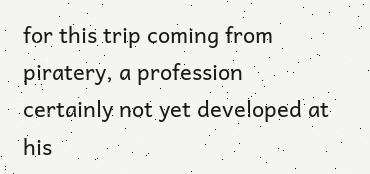for this trip coming from piratery, a profession certainly not yet developed at his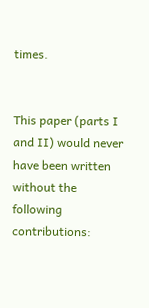times.


This paper (parts I and II) would never have been written without the following contributions: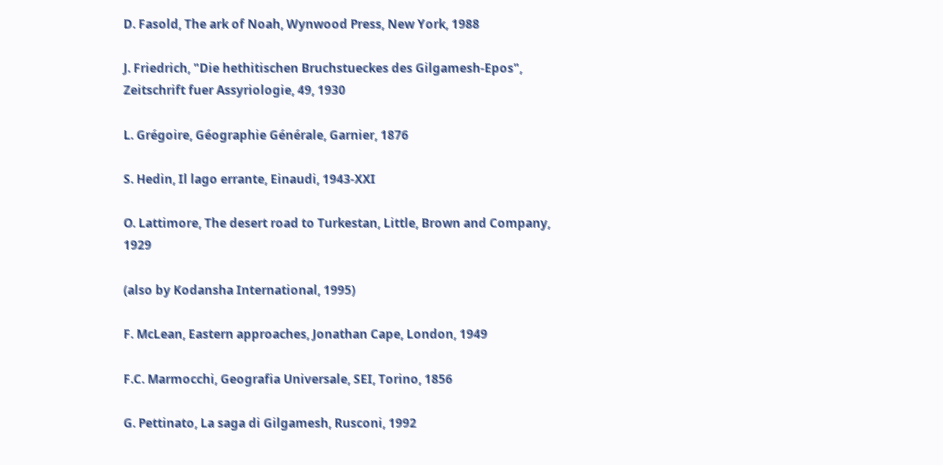D. Fasold, The ark of Noah, Wynwood Press, New York, 1988

J. Friedrich, "Die hethitischen Bruchstueckes des Gilgamesh-Epos", Zeitschrift fuer Assyriologie, 49, 1930

L. Grégoire, Géographie Générale, Garnier, 1876

S. Hedin, Il lago errante, Einaudi, 1943-XXI

O. Lattimore, The desert road to Turkestan, Little, Brown and Company, 1929

(also by Kodansha International, 1995)

F. McLean, Eastern approaches, Jonathan Cape, London, 1949

F.C. Marmocchi, Geografia Universale, SEI, Torino, 1856

G. Pettinato, La saga di Gilgamesh, Rusconi, 1992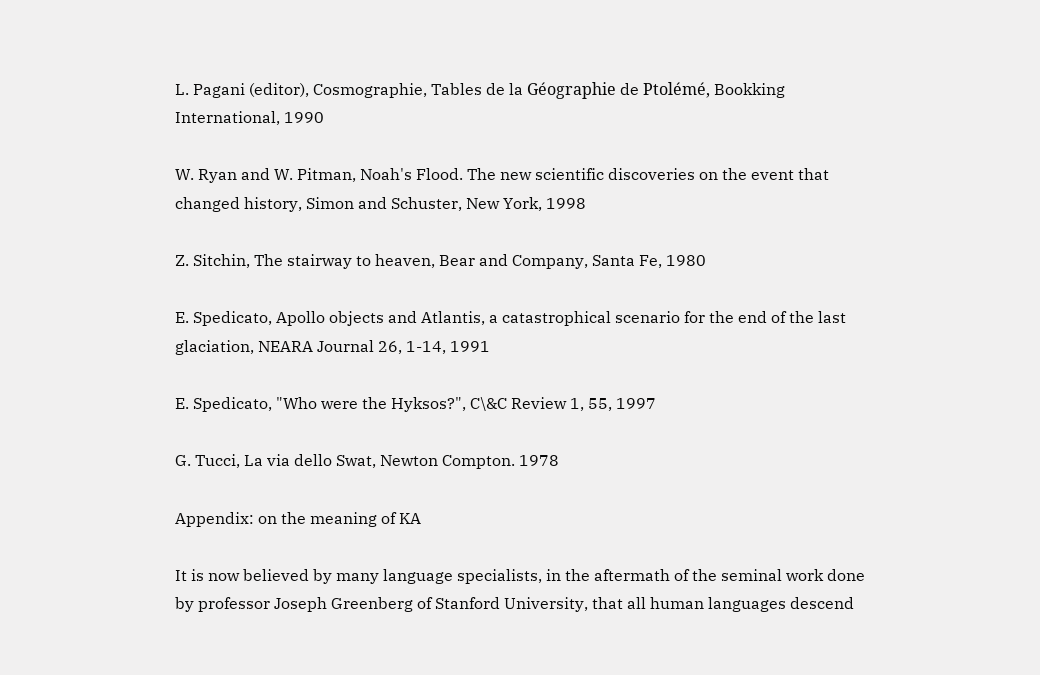L. Pagani (editor), Cosmographie, Tables de la Géographie de Ptolémé, Bookking International, 1990

W. Ryan and W. Pitman, Noah's Flood. The new scientific discoveries on the event that changed history, Simon and Schuster, New York, 1998

Z. Sitchin, The stairway to heaven, Bear and Company, Santa Fe, 1980

E. Spedicato, Apollo objects and Atlantis, a catastrophical scenario for the end of the last glaciation, NEARA Journal 26, 1-14, 1991

E. Spedicato, "Who were the Hyksos?", C\&C Review 1, 55, 1997

G. Tucci, La via dello Swat, Newton Compton. 1978

Appendix: on the meaning of KA

It is now believed by many language specialists, in the aftermath of the seminal work done by professor Joseph Greenberg of Stanford University, that all human languages descend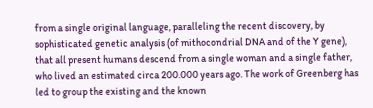from a single original language, paralleling the recent discovery, by sophisticated genetic analysis (of mithocondrial DNA and of the Y gene), that all present humans descend from a single woman and a single father, who lived an estimated circa 200.000 years ago. The work of Greenberg has led to group the existing and the known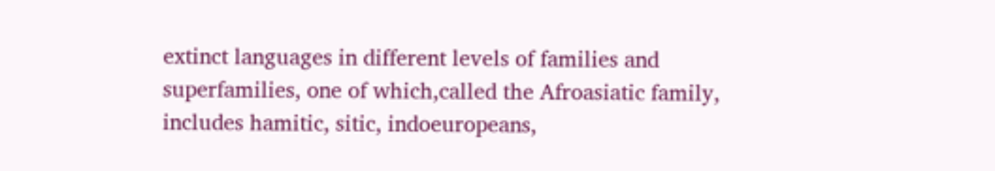extinct languages in different levels of families and superfamilies, one of which,called the Afroasiatic family, includes hamitic, sitic, indoeuropeans,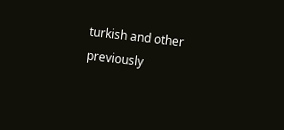turkish and other previously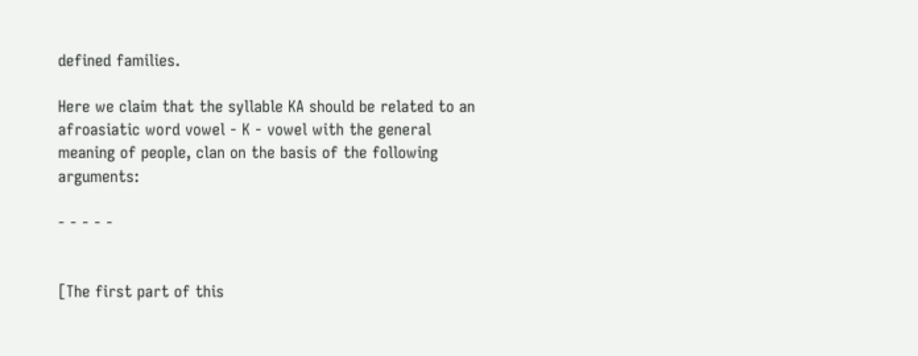defined families.

Here we claim that the syllable KA should be related to an afroasiatic word vowel - K - vowel with the general meaning of people, clan on the basis of the following arguments:

- - - - -


[The first part of this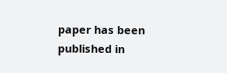paper has been published in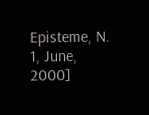Episteme, N. 1, June, 2000]